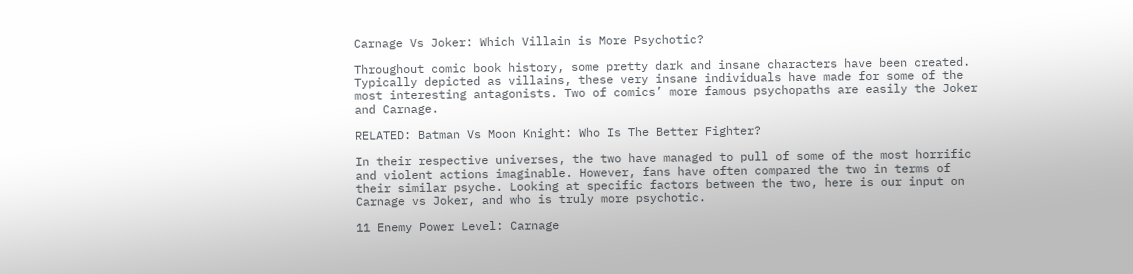Carnage Vs Joker: Which Villain is More Psychotic?

Throughout comic book history, some pretty dark and insane characters have been created. Typically depicted as villains, these very insane individuals have made for some of the most interesting antagonists. Two of comics’ more famous psychopaths are easily the Joker and Carnage.

RELATED: Batman Vs Moon Knight: Who Is The Better Fighter?

In their respective universes, the two have managed to pull of some of the most horrific and violent actions imaginable. However, fans have often compared the two in terms of their similar psyche. Looking at specific factors between the two, here is our input on Carnage vs Joker, and who is truly more psychotic.

11 Enemy Power Level: Carnage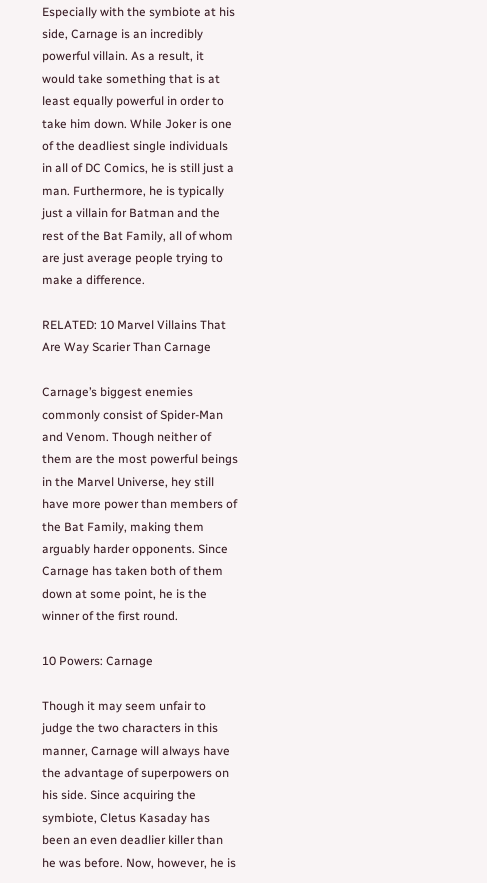Especially with the symbiote at his side, Carnage is an incredibly powerful villain. As a result, it would take something that is at least equally powerful in order to take him down. While Joker is one of the deadliest single individuals in all of DC Comics, he is still just a man. Furthermore, he is typically just a villain for Batman and the rest of the Bat Family, all of whom are just average people trying to make a difference.

RELATED: 10 Marvel Villains That Are Way Scarier Than Carnage

Carnage’s biggest enemies commonly consist of Spider-Man and Venom. Though neither of them are the most powerful beings in the Marvel Universe, hey still have more power than members of the Bat Family, making them arguably harder opponents. Since Carnage has taken both of them down at some point, he is the winner of the first round.

10 Powers: Carnage

Though it may seem unfair to judge the two characters in this manner, Carnage will always have the advantage of superpowers on his side. Since acquiring the symbiote, Cletus Kasaday has been an even deadlier killer than he was before. Now, however, he is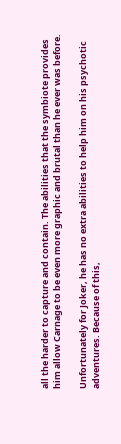all the harder to capture and contain. The abilities that the symbiote provides him allow Carnage to be even more graphic and brutal than he ever was before.

Unfortunately for Joker, he has no extra abilities to help him on his psychotic adventures. Because of this,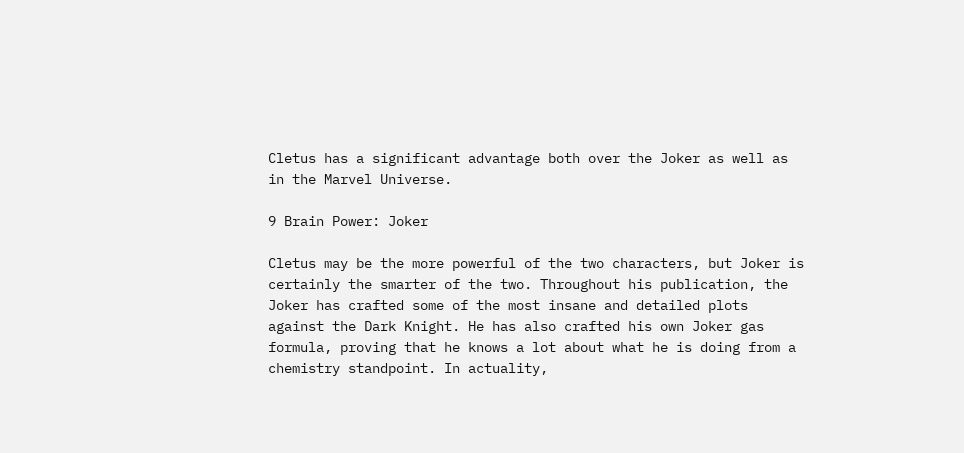Cletus has a significant advantage both over the Joker as well as in the Marvel Universe.

9 Brain Power: Joker

Cletus may be the more powerful of the two characters, but Joker is certainly the smarter of the two. Throughout his publication, the Joker has crafted some of the most insane and detailed plots against the Dark Knight. He has also crafted his own Joker gas formula, proving that he knows a lot about what he is doing from a chemistry standpoint. In actuality,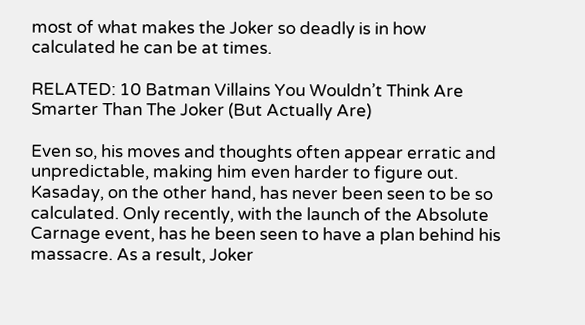most of what makes the Joker so deadly is in how calculated he can be at times.

RELATED: 10 Batman Villains You Wouldn’t Think Are Smarter Than The Joker (But Actually Are)

Even so, his moves and thoughts often appear erratic and unpredictable, making him even harder to figure out. Kasaday, on the other hand, has never been seen to be so calculated. Only recently, with the launch of the Absolute Carnage event, has he been seen to have a plan behind his massacre. As a result, Joker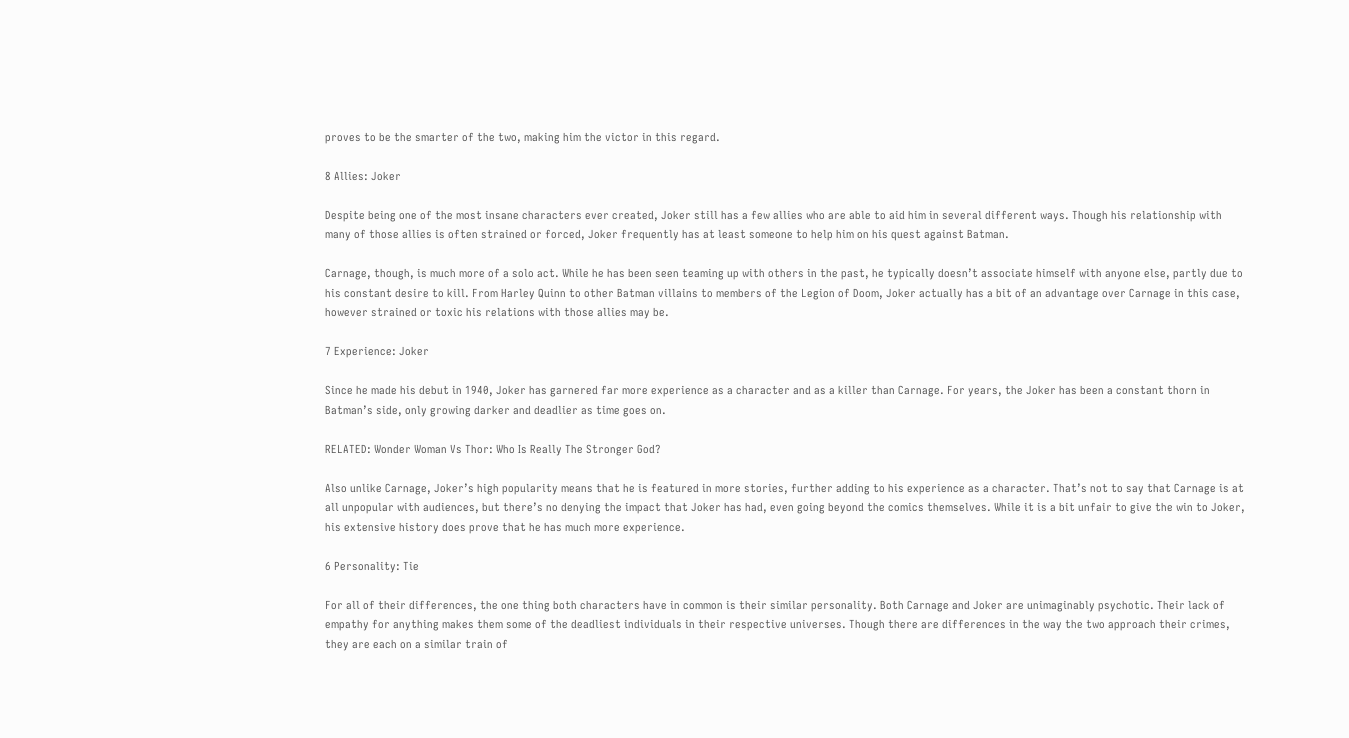proves to be the smarter of the two, making him the victor in this regard.

8 Allies: Joker

Despite being one of the most insane characters ever created, Joker still has a few allies who are able to aid him in several different ways. Though his relationship with many of those allies is often strained or forced, Joker frequently has at least someone to help him on his quest against Batman.

Carnage, though, is much more of a solo act. While he has been seen teaming up with others in the past, he typically doesn’t associate himself with anyone else, partly due to his constant desire to kill. From Harley Quinn to other Batman villains to members of the Legion of Doom, Joker actually has a bit of an advantage over Carnage in this case, however strained or toxic his relations with those allies may be.

7 Experience: Joker

Since he made his debut in 1940, Joker has garnered far more experience as a character and as a killer than Carnage. For years, the Joker has been a constant thorn in Batman’s side, only growing darker and deadlier as time goes on.

RELATED: Wonder Woman Vs Thor: Who Is Really The Stronger God?

Also unlike Carnage, Joker’s high popularity means that he is featured in more stories, further adding to his experience as a character. That’s not to say that Carnage is at all unpopular with audiences, but there’s no denying the impact that Joker has had, even going beyond the comics themselves. While it is a bit unfair to give the win to Joker, his extensive history does prove that he has much more experience.

6 Personality: Tie

For all of their differences, the one thing both characters have in common is their similar personality. Both Carnage and Joker are unimaginably psychotic. Their lack of empathy for anything makes them some of the deadliest individuals in their respective universes. Though there are differences in the way the two approach their crimes, they are each on a similar train of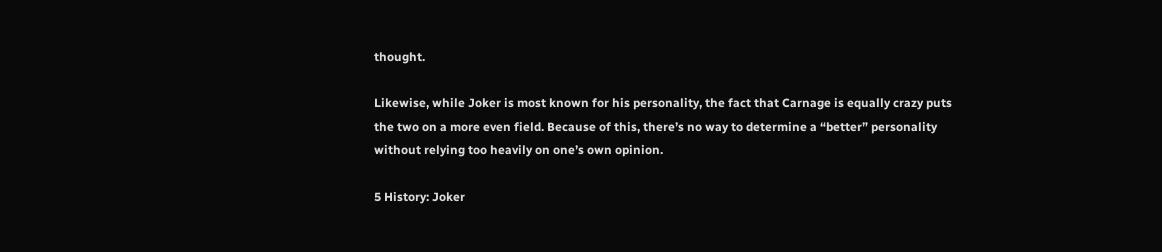thought.

Likewise, while Joker is most known for his personality, the fact that Carnage is equally crazy puts the two on a more even field. Because of this, there’s no way to determine a “better” personality without relying too heavily on one’s own opinion.

5 History: Joker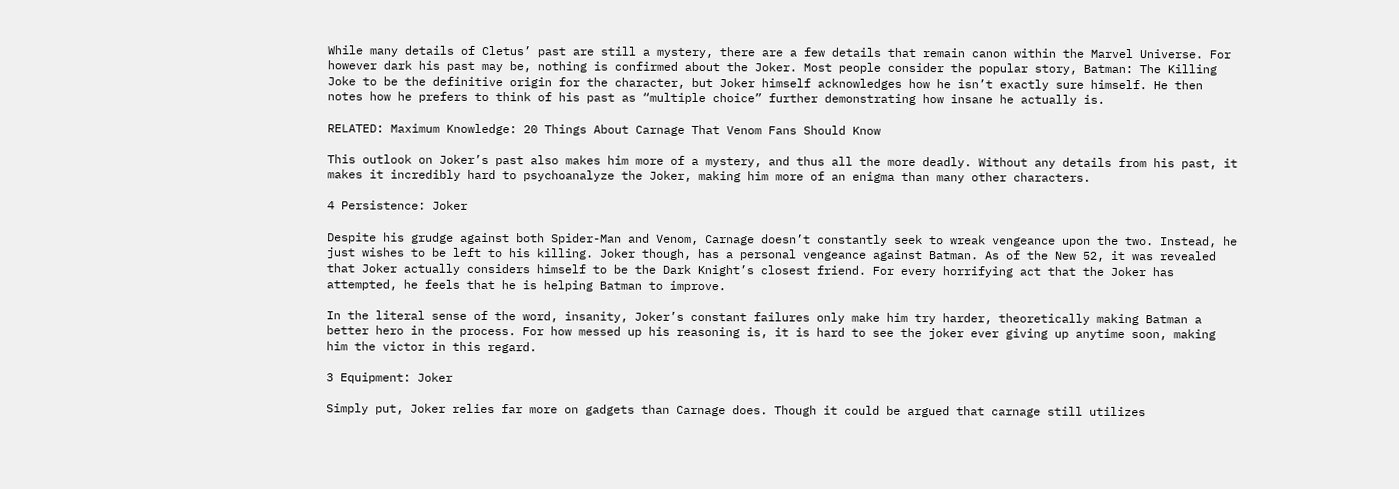While many details of Cletus’ past are still a mystery, there are a few details that remain canon within the Marvel Universe. For however dark his past may be, nothing is confirmed about the Joker. Most people consider the popular story, Batman: The Killing Joke to be the definitive origin for the character, but Joker himself acknowledges how he isn’t exactly sure himself. He then notes how he prefers to think of his past as “multiple choice” further demonstrating how insane he actually is.

RELATED: Maximum Knowledge: 20 Things About Carnage That Venom Fans Should Know

This outlook on Joker’s past also makes him more of a mystery, and thus all the more deadly. Without any details from his past, it makes it incredibly hard to psychoanalyze the Joker, making him more of an enigma than many other characters.

4 Persistence: Joker

Despite his grudge against both Spider-Man and Venom, Carnage doesn’t constantly seek to wreak vengeance upon the two. Instead, he just wishes to be left to his killing. Joker though, has a personal vengeance against Batman. As of the New 52, it was revealed that Joker actually considers himself to be the Dark Knight’s closest friend. For every horrifying act that the Joker has attempted, he feels that he is helping Batman to improve.

In the literal sense of the word, insanity, Joker’s constant failures only make him try harder, theoretically making Batman a better hero in the process. For how messed up his reasoning is, it is hard to see the joker ever giving up anytime soon, making him the victor in this regard.

3 Equipment: Joker

Simply put, Joker relies far more on gadgets than Carnage does. Though it could be argued that carnage still utilizes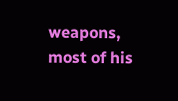weapons, most of his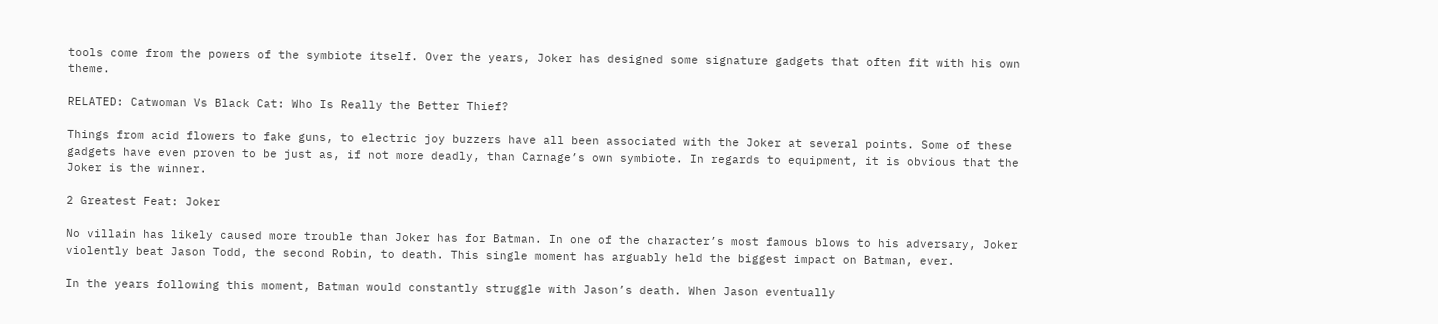tools come from the powers of the symbiote itself. Over the years, Joker has designed some signature gadgets that often fit with his own theme.

RELATED: Catwoman Vs Black Cat: Who Is Really the Better Thief?

Things from acid flowers to fake guns, to electric joy buzzers have all been associated with the Joker at several points. Some of these gadgets have even proven to be just as, if not more deadly, than Carnage’s own symbiote. In regards to equipment, it is obvious that the Joker is the winner.

2 Greatest Feat: Joker

No villain has likely caused more trouble than Joker has for Batman. In one of the character’s most famous blows to his adversary, Joker violently beat Jason Todd, the second Robin, to death. This single moment has arguably held the biggest impact on Batman, ever.

In the years following this moment, Batman would constantly struggle with Jason’s death. When Jason eventually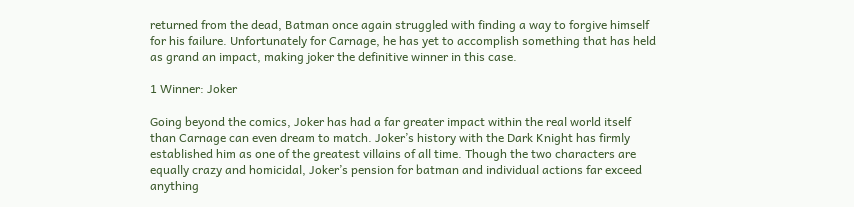returned from the dead, Batman once again struggled with finding a way to forgive himself for his failure. Unfortunately for Carnage, he has yet to accomplish something that has held as grand an impact, making joker the definitive winner in this case.

1 Winner: Joker

Going beyond the comics, Joker has had a far greater impact within the real world itself than Carnage can even dream to match. Joker’s history with the Dark Knight has firmly established him as one of the greatest villains of all time. Though the two characters are equally crazy and homicidal, Joker’s pension for batman and individual actions far exceed anything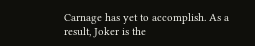Carnage has yet to accomplish. As a result, Joker is the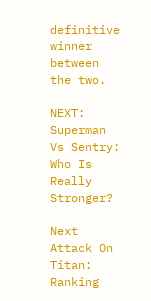definitive winner between the two.

NEXT: Superman Vs Sentry: Who Is Really Stronger?

Next Attack On Titan: Ranking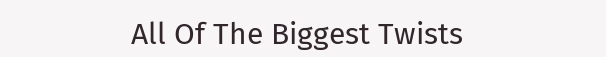All Of The Biggest Twists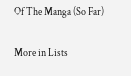Of The Manga (So Far)

More in Lists